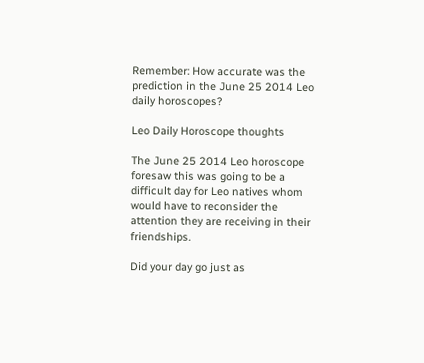Remember: How accurate was the prediction in the June 25 2014 Leo daily horoscopes?

Leo Daily Horoscope thoughts

The June 25 2014 Leo horoscope foresaw this was going to be a difficult day for Leo natives whom would have to reconsider the attention they are receiving in their friendships.

Did your day go just as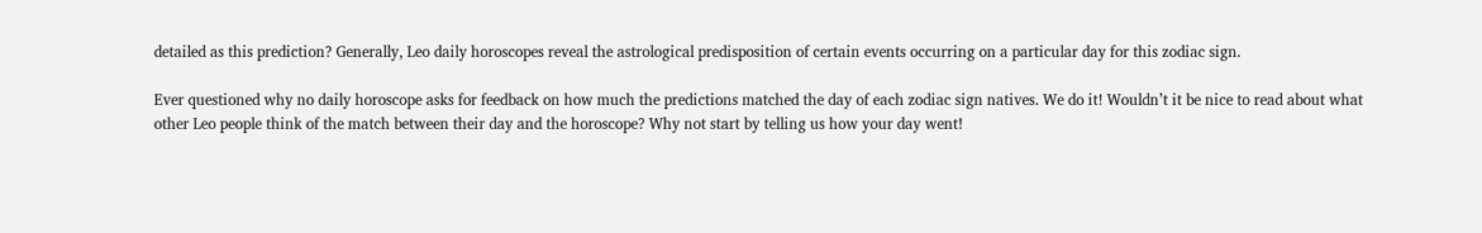detailed as this prediction? Generally, Leo daily horoscopes reveal the astrological predisposition of certain events occurring on a particular day for this zodiac sign.

Ever questioned why no daily horoscope asks for feedback on how much the predictions matched the day of each zodiac sign natives. We do it! Wouldn’t it be nice to read about what other Leo people think of the match between their day and the horoscope? Why not start by telling us how your day went!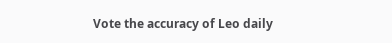Vote the accuracy of Leo daily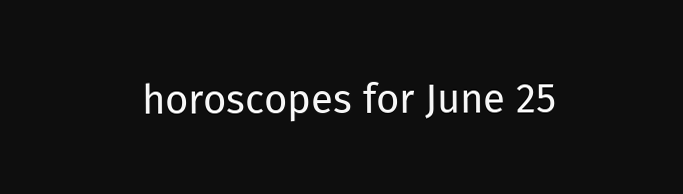horoscopes for June 25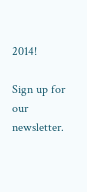2014!

Sign up for our newsletter.